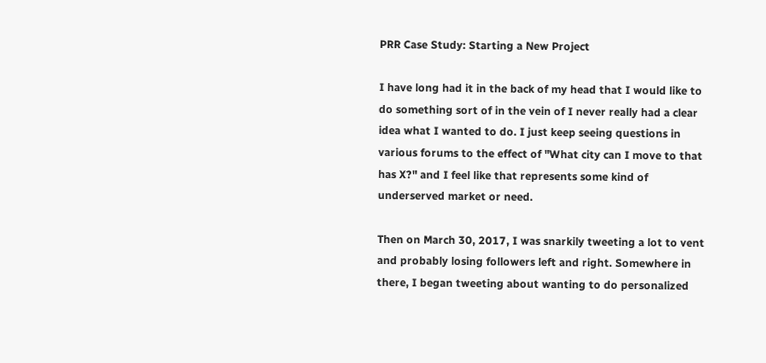PRR Case Study: Starting a New Project

I have long had it in the back of my head that I would like to do something sort of in the vein of I never really had a clear idea what I wanted to do. I just keep seeing questions in various forums to the effect of "What city can I move to that has X?" and I feel like that represents some kind of underserved market or need.

Then on March 30, 2017, I was snarkily tweeting a lot to vent and probably losing followers left and right. Somewhere in there, I began tweeting about wanting to do personalized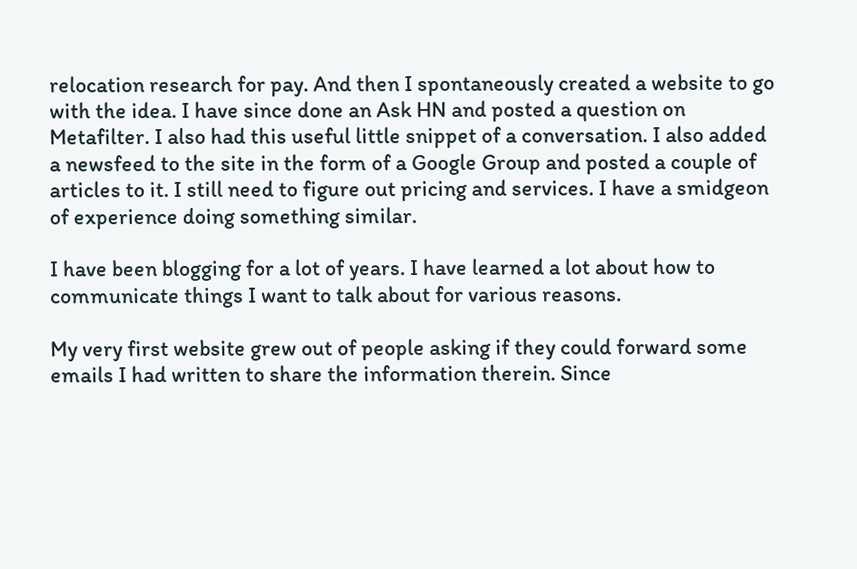relocation research for pay. And then I spontaneously created a website to go with the idea. I have since done an Ask HN and posted a question on Metafilter. I also had this useful little snippet of a conversation. I also added a newsfeed to the site in the form of a Google Group and posted a couple of articles to it. I still need to figure out pricing and services. I have a smidgeon of experience doing something similar.

I have been blogging for a lot of years. I have learned a lot about how to communicate things I want to talk about for various reasons.

My very first website grew out of people asking if they could forward some emails I had written to share the information therein. Since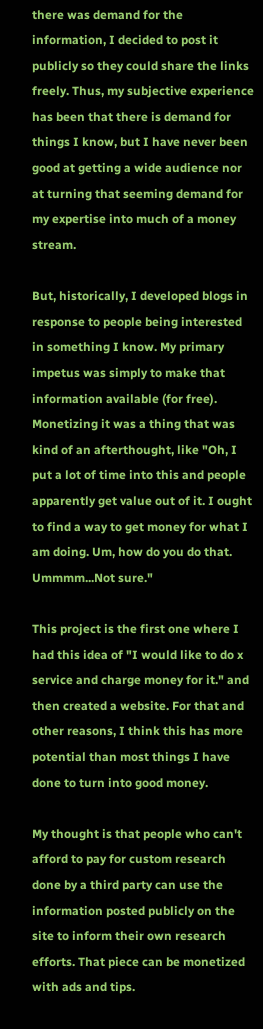there was demand for the information, I decided to post it publicly so they could share the links freely. Thus, my subjective experience has been that there is demand for things I know, but I have never been good at getting a wide audience nor at turning that seeming demand for my expertise into much of a money stream.

But, historically, I developed blogs in response to people being interested in something I know. My primary impetus was simply to make that information available (for free). Monetizing it was a thing that was kind of an afterthought, like "Oh, I put a lot of time into this and people apparently get value out of it. I ought to find a way to get money for what I am doing. Um, how do you do that. Ummmm...Not sure."

This project is the first one where I had this idea of "I would like to do x service and charge money for it." and then created a website. For that and other reasons, I think this has more potential than most things I have done to turn into good money.

My thought is that people who can't afford to pay for custom research done by a third party can use the information posted publicly on the site to inform their own research efforts. That piece can be monetized with ads and tips.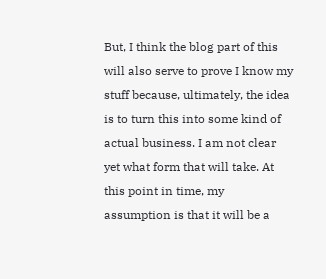But, I think the blog part of this will also serve to prove I know my stuff because, ultimately, the idea is to turn this into some kind of actual business. I am not clear yet what form that will take. At this point in time, my assumption is that it will be a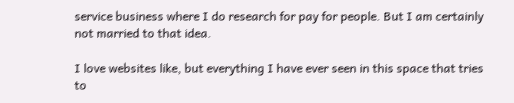service business where I do research for pay for people. But I am certainly not married to that idea.

I love websites like, but everything I have ever seen in this space that tries to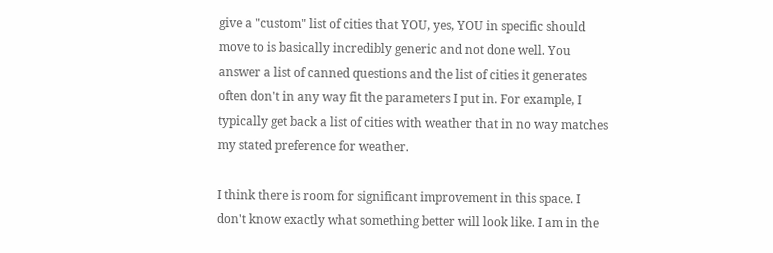give a "custom" list of cities that YOU, yes, YOU in specific should move to is basically incredibly generic and not done well. You answer a list of canned questions and the list of cities it generates often don't in any way fit the parameters I put in. For example, I typically get back a list of cities with weather that in no way matches my stated preference for weather.

I think there is room for significant improvement in this space. I don't know exactly what something better will look like. I am in the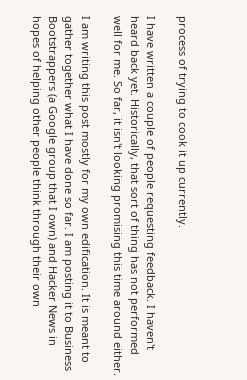process of trying to cook it up currently.

I have written a couple of people requesting feedback. I haven't heard back yet. Historically, that sort of thing has not performed well for me. So far, it isn't looking promising this time around either.

I am writing this post mostly for my own edification. It is meant to gather together what I have done so far. I am posting it to Business Bootstrappers (a Google group that I own) and Hacker News in hopes of helping other people think through their own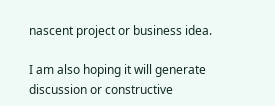nascent project or business idea.

I am also hoping it will generate discussion or constructive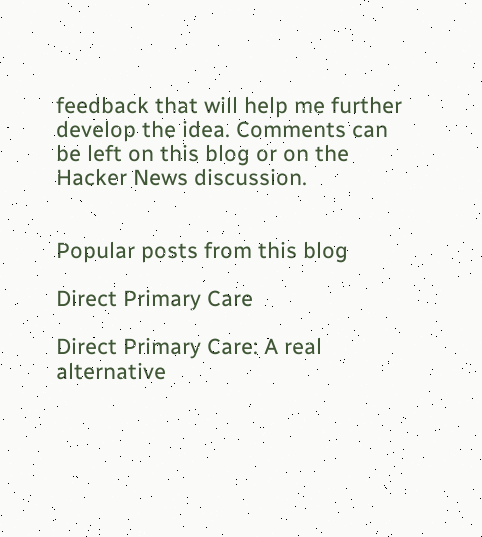feedback that will help me further develop the idea. Comments can be left on this blog or on the Hacker News discussion.


Popular posts from this blog

Direct Primary Care

Direct Primary Care: A real alternative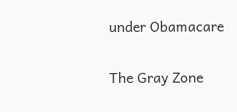under Obamacare

The Gray Zone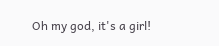Oh my god, it's a girl!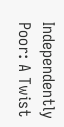Independently Poor: A Twist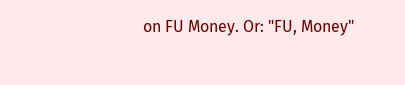on FU Money. Or: "FU, Money"